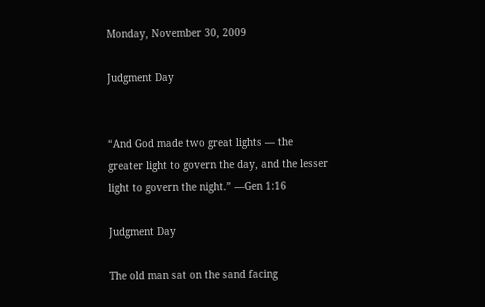Monday, November 30, 2009

Judgment Day


“And God made two great lights — the greater light to govern the day, and the lesser light to govern the night.” —Gen 1:16

Judgment Day

The old man sat on the sand facing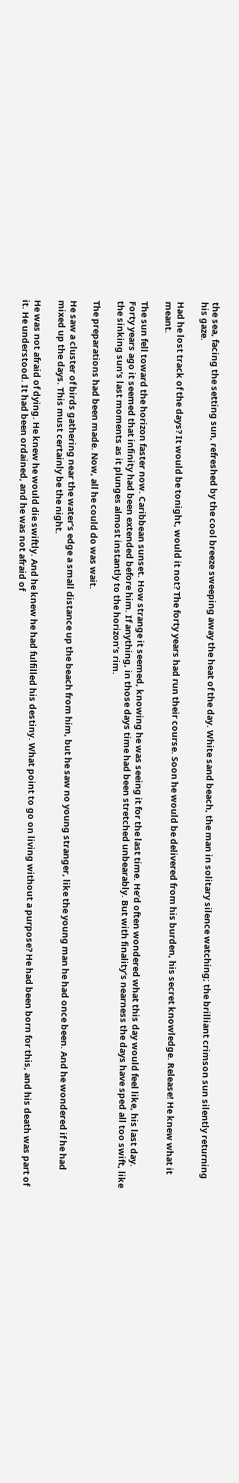the sea, facing the setting sun, refreshed by the cool breeze sweeping away the heat of the day. White sand beach, the man in solitary silence watching; the brilliant crimson sun silently returning his gaze.

Had he lost track of the days? It would be tonight, would it not? The forty years had run their course. Soon he would be delivered from his burden, his secret knowledge. Release! He knew what it meant.

The sun fell toward the horizon faster now. Caribbean sunset. How strange it seemed, knowing he was seeing it for the last time. He’d often wondered what this day would feel like, his last day. Forty years ago it seemed that infinity had been extended before him. If anything, in those days time had been stretched unbearably. But with finality’s nearness the days have sped all too swift, like the sinking sun’s last moments as it plunges almost instantly to the horizon’s rim.

The preparations had been made. Now, all he could do was wait.

He saw a cluster of birds gathering near the water’s edge a small distance up the beach from him, but he saw no young stranger, like the young man he had once been. And he wondered if he had mixed up the days. This must certainly be the night.

He was not afraid of dying. He knew he would die swiftly. And he knew he had fulfilled his destiny. What point to go on living without a purpose? He had been born for this, and his death was part of it. He understood. It had been ordained, and he was not afraid of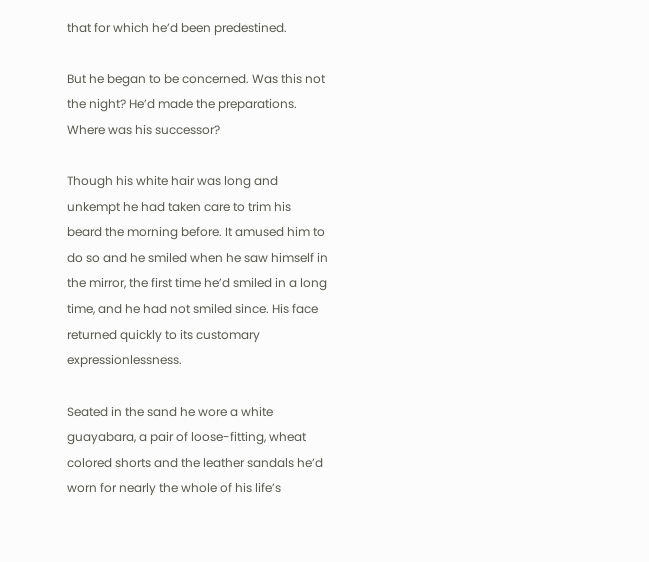that for which he’d been predestined.

But he began to be concerned. Was this not the night? He’d made the preparations. Where was his successor?

Though his white hair was long and unkempt he had taken care to trim his beard the morning before. It amused him to do so and he smiled when he saw himself in the mirror, the first time he’d smiled in a long time, and he had not smiled since. His face returned quickly to its customary expressionlessness.

Seated in the sand he wore a white guayabara, a pair of loose-fitting, wheat colored shorts and the leather sandals he’d worn for nearly the whole of his life’s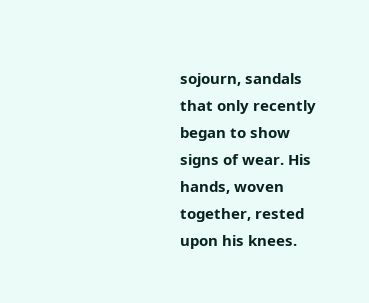sojourn, sandals that only recently began to show signs of wear. His hands, woven together, rested upon his knees.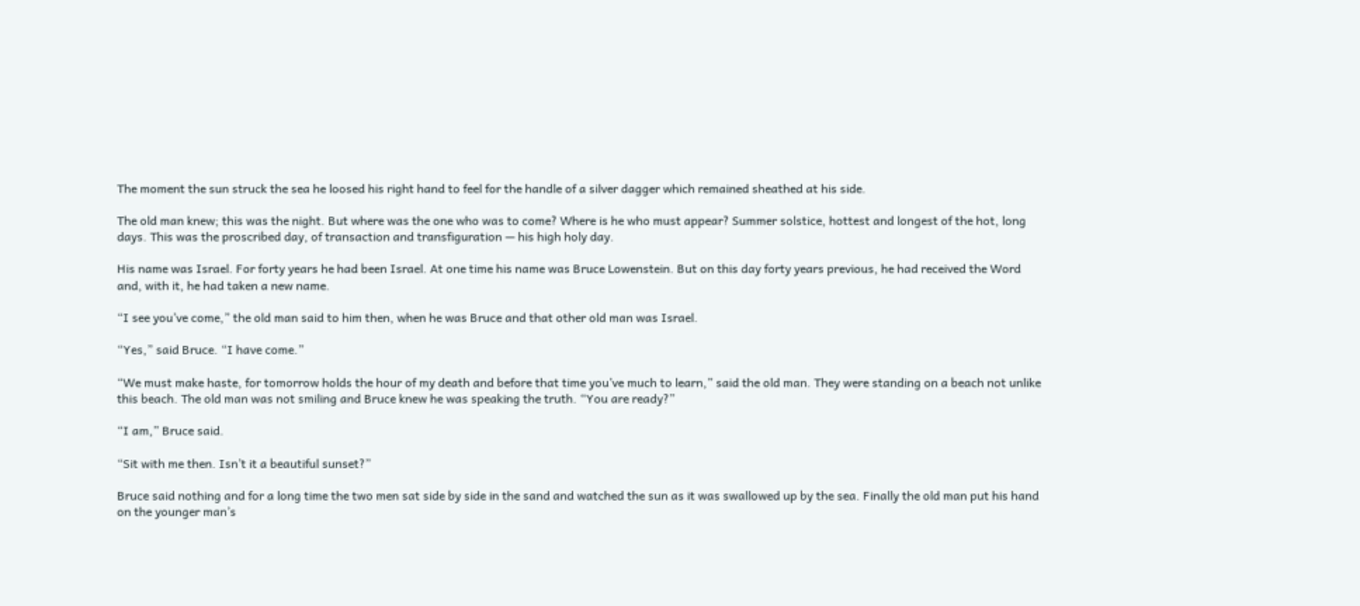The moment the sun struck the sea he loosed his right hand to feel for the handle of a silver dagger which remained sheathed at his side.

The old man knew; this was the night. But where was the one who was to come? Where is he who must appear? Summer solstice, hottest and longest of the hot, long days. This was the proscribed day, of transaction and transfiguration — his high holy day.

His name was Israel. For forty years he had been Israel. At one time his name was Bruce Lowenstein. But on this day forty years previous, he had received the Word and, with it, he had taken a new name.

“I see you’ve come,” the old man said to him then, when he was Bruce and that other old man was Israel.

“Yes,” said Bruce. “I have come.”

“We must make haste, for tomorrow holds the hour of my death and before that time you’ve much to learn,” said the old man. They were standing on a beach not unlike this beach. The old man was not smiling and Bruce knew he was speaking the truth. “You are ready?”

“I am,” Bruce said.

“Sit with me then. Isn’t it a beautiful sunset?”

Bruce said nothing and for a long time the two men sat side by side in the sand and watched the sun as it was swallowed up by the sea. Finally the old man put his hand on the younger man’s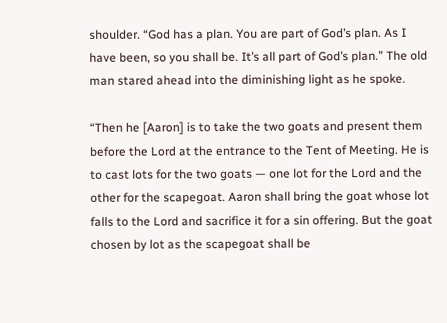shoulder. “God has a plan. You are part of God’s plan. As I have been, so you shall be. It’s all part of God’s plan.” The old man stared ahead into the diminishing light as he spoke.

“Then he [Aaron] is to take the two goats and present them before the Lord at the entrance to the Tent of Meeting. He is to cast lots for the two goats — one lot for the Lord and the other for the scapegoat. Aaron shall bring the goat whose lot falls to the Lord and sacrifice it for a sin offering. But the goat chosen by lot as the scapegoat shall be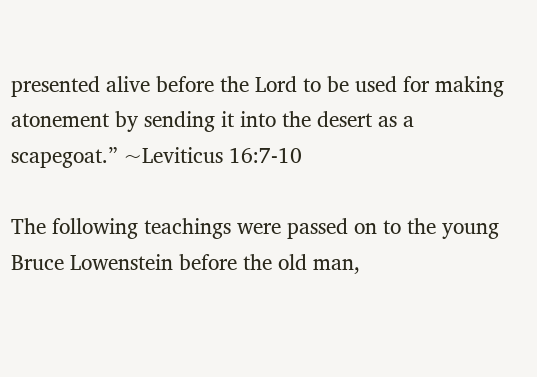presented alive before the Lord to be used for making atonement by sending it into the desert as a scapegoat.” ~Leviticus 16:7-10

The following teachings were passed on to the young Bruce Lowenstein before the old man,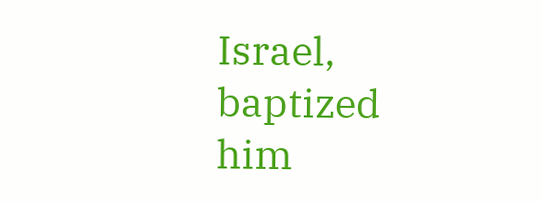Israel, baptized him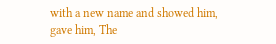with a new name and showed him, gave him, The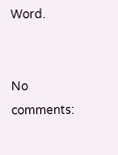Word.


No comments: